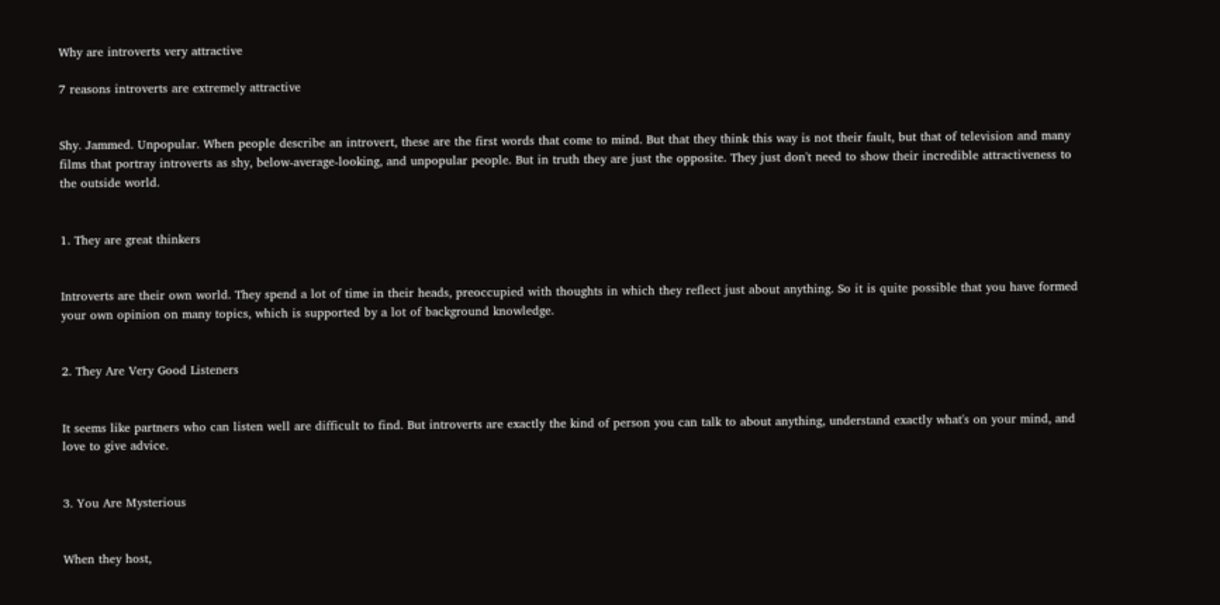Why are introverts very attractive

7 reasons introverts are extremely attractive


Shy. Jammed. Unpopular. When people describe an introvert, these are the first words that come to mind. But that they think this way is not their fault, but that of television and many films that portray introverts as shy, below-average-looking, and unpopular people. But in truth they are just the opposite. They just don't need to show their incredible attractiveness to the outside world.


1. They are great thinkers


Introverts are their own world. They spend a lot of time in their heads, preoccupied with thoughts in which they reflect just about anything. So it is quite possible that you have formed your own opinion on many topics, which is supported by a lot of background knowledge.


2. They Are Very Good Listeners


It seems like partners who can listen well are difficult to find. But introverts are exactly the kind of person you can talk to about anything, understand exactly what's on your mind, and love to give advice.


3. You Are Mysterious


When they host,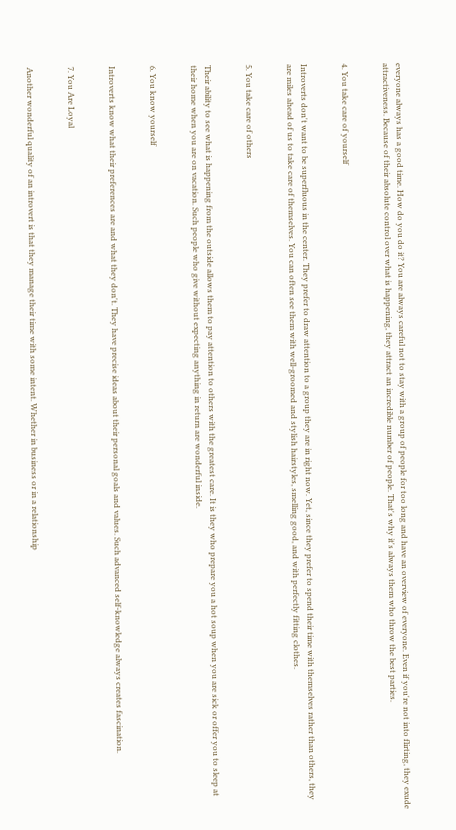everyone always has a good time. How do you do it? You are always careful not to stay with a group of people for too long and have an overview of everyone. Even if you're not into flirting, they exude attractiveness. Because of their absolute control over what is happening, they attract an incredible number of people. That's why it's always them who throw the best parties.


4. You take care of yourself


Introverts don't want to be superfluous in the center. They prefer to draw attention to a group they are in right now. Yet, since they prefer to spend their time with themselves rather than others, they are miles ahead of us to take care of themselves. You can often see them with well-groomed and stylish hairstyles, smelling good, and with perfectly fitting clothes.


5. You take care of others


Their ability to see what is happening from the outside allows them to pay attention to others with the greatest care. It is they who prepare you a hot soup when you are sick or offer you to sleep at their home when you are on vacation. Such people who give without expecting anything in return are wonderful inside.


6. You know yourself


Introverts know what their preferences are and what they don't. They have precise ideas about their personal goals and values. Such advanced self-knowledge always creates fascination.


7. You Are Loyal


Another wonderful quality of an introvert is that they manage their time with some intent. Whether in business or in a relationship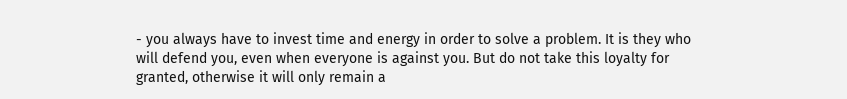- you always have to invest time and energy in order to solve a problem. It is they who will defend you, even when everyone is against you. But do not take this loyalty for granted, otherwise it will only remain a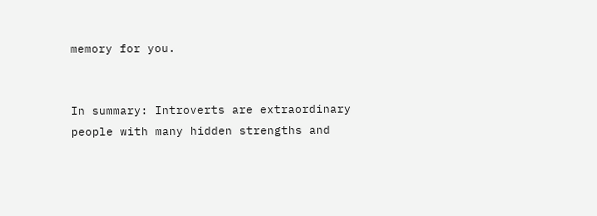memory for you.


In summary: Introverts are extraordinary people with many hidden strengths and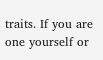traits. If you are one yourself or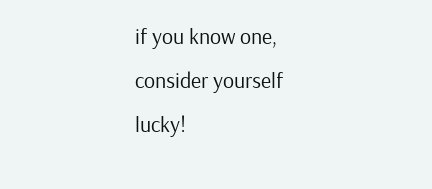if you know one, consider yourself lucky!